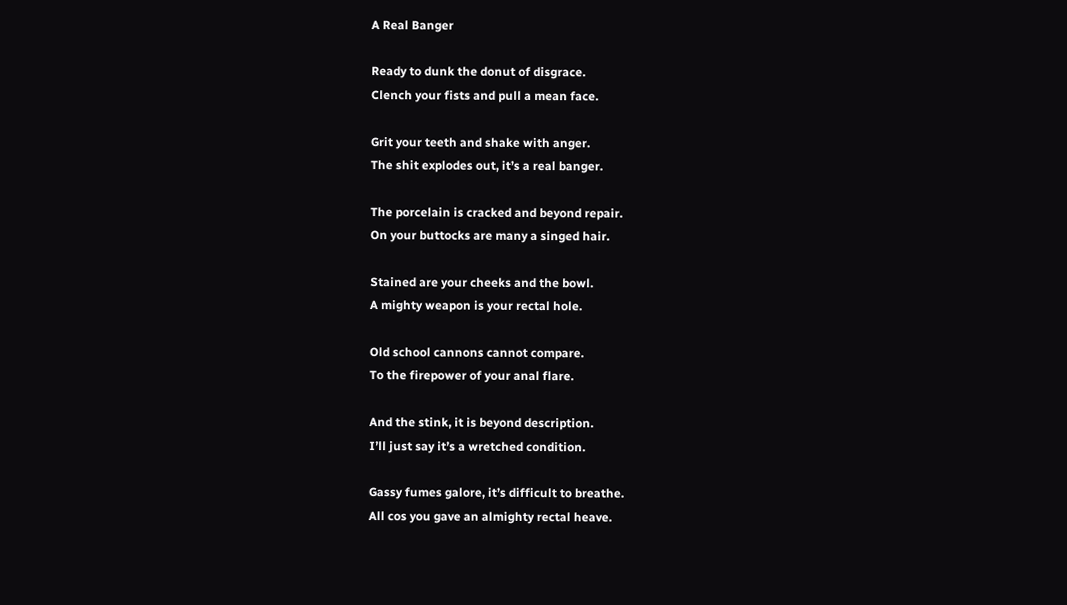A Real Banger

Ready to dunk the donut of disgrace.
Clench your fists and pull a mean face.

Grit your teeth and shake with anger.
The shit explodes out, it’s a real banger.

The porcelain is cracked and beyond repair.
On your buttocks are many a singed hair.

Stained are your cheeks and the bowl.
A mighty weapon is your rectal hole.

Old school cannons cannot compare.
To the firepower of your anal flare.

And the stink, it is beyond description.
I’ll just say it’s a wretched condition.

Gassy fumes galore, it’s difficult to breathe.
All cos you gave an almighty rectal heave.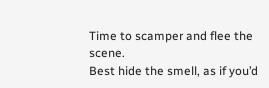Time to scamper and flee the scene.
Best hide the smell, as if you’d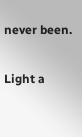never been.

Light a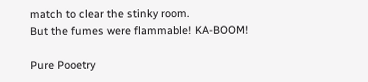match to clear the stinky room.
But the fumes were flammable! KA-BOOM!

Pure Pooetry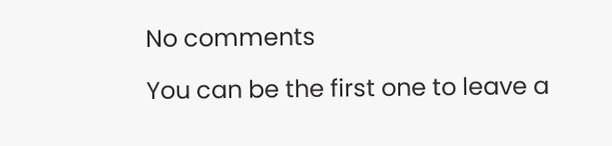No comments

You can be the first one to leave a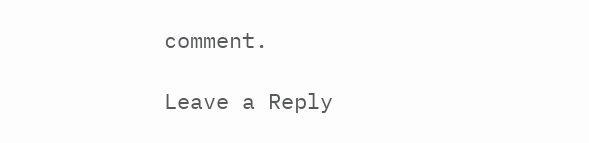comment.

Leave a Reply